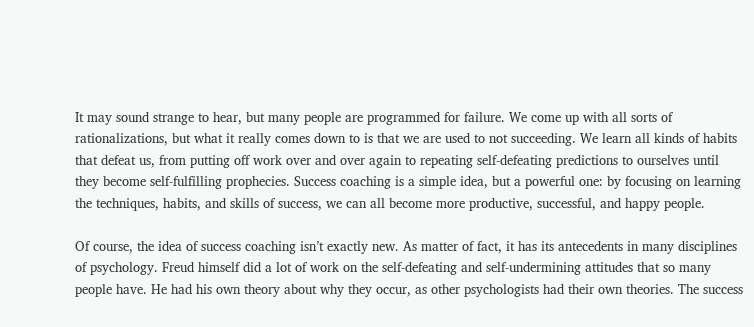It may sound strange to hear, but many people are programmed for failure. We come up with all sorts of rationalizations, but what it really comes down to is that we are used to not succeeding. We learn all kinds of habits that defeat us, from putting off work over and over again to repeating self-defeating predictions to ourselves until they become self-fulfilling prophecies. Success coaching is a simple idea, but a powerful one: by focusing on learning the techniques, habits, and skills of success, we can all become more productive, successful, and happy people.

Of course, the idea of success coaching isn’t exactly new. As matter of fact, it has its antecedents in many disciplines of psychology. Freud himself did a lot of work on the self-defeating and self-undermining attitudes that so many people have. He had his own theory about why they occur, as other psychologists had their own theories. The success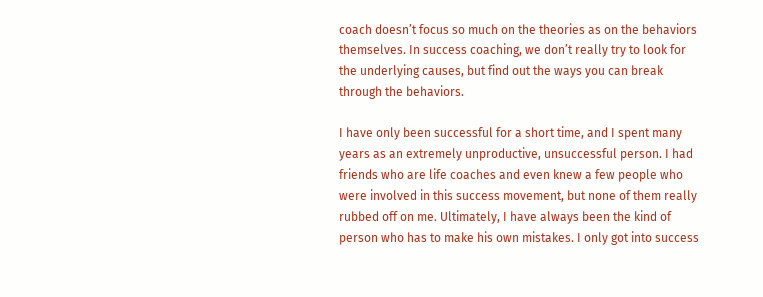coach doesn’t focus so much on the theories as on the behaviors themselves. In success coaching, we don’t really try to look for the underlying causes, but find out the ways you can break through the behaviors.

I have only been successful for a short time, and I spent many years as an extremely unproductive, unsuccessful person. I had friends who are life coaches and even knew a few people who were involved in this success movement, but none of them really rubbed off on me. Ultimately, I have always been the kind of person who has to make his own mistakes. I only got into success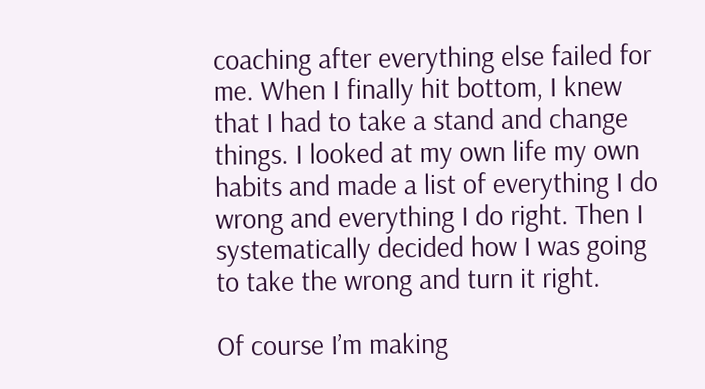coaching after everything else failed for me. When I finally hit bottom, I knew that I had to take a stand and change things. I looked at my own life my own habits and made a list of everything I do wrong and everything I do right. Then I systematically decided how I was going to take the wrong and turn it right.

Of course I’m making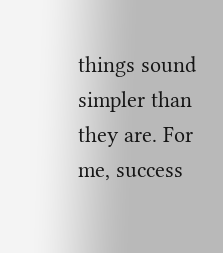things sound simpler than they are. For me, success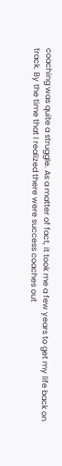coaching was quite a struggle. As a matter of fact, it took me a few years to get my life back on track. By the time that I realized there were success coaches out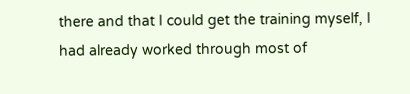there and that I could get the training myself, I had already worked through most of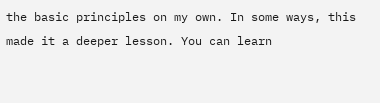the basic principles on my own. In some ways, this made it a deeper lesson. You can learn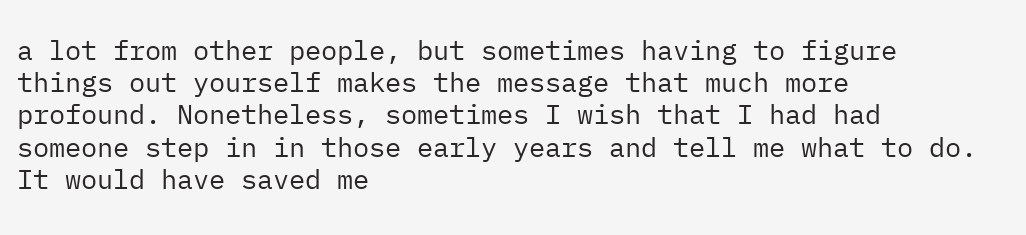a lot from other people, but sometimes having to figure things out yourself makes the message that much more profound. Nonetheless, sometimes I wish that I had had someone step in in those early years and tell me what to do. It would have saved me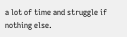a lot of time and struggle if nothing else.